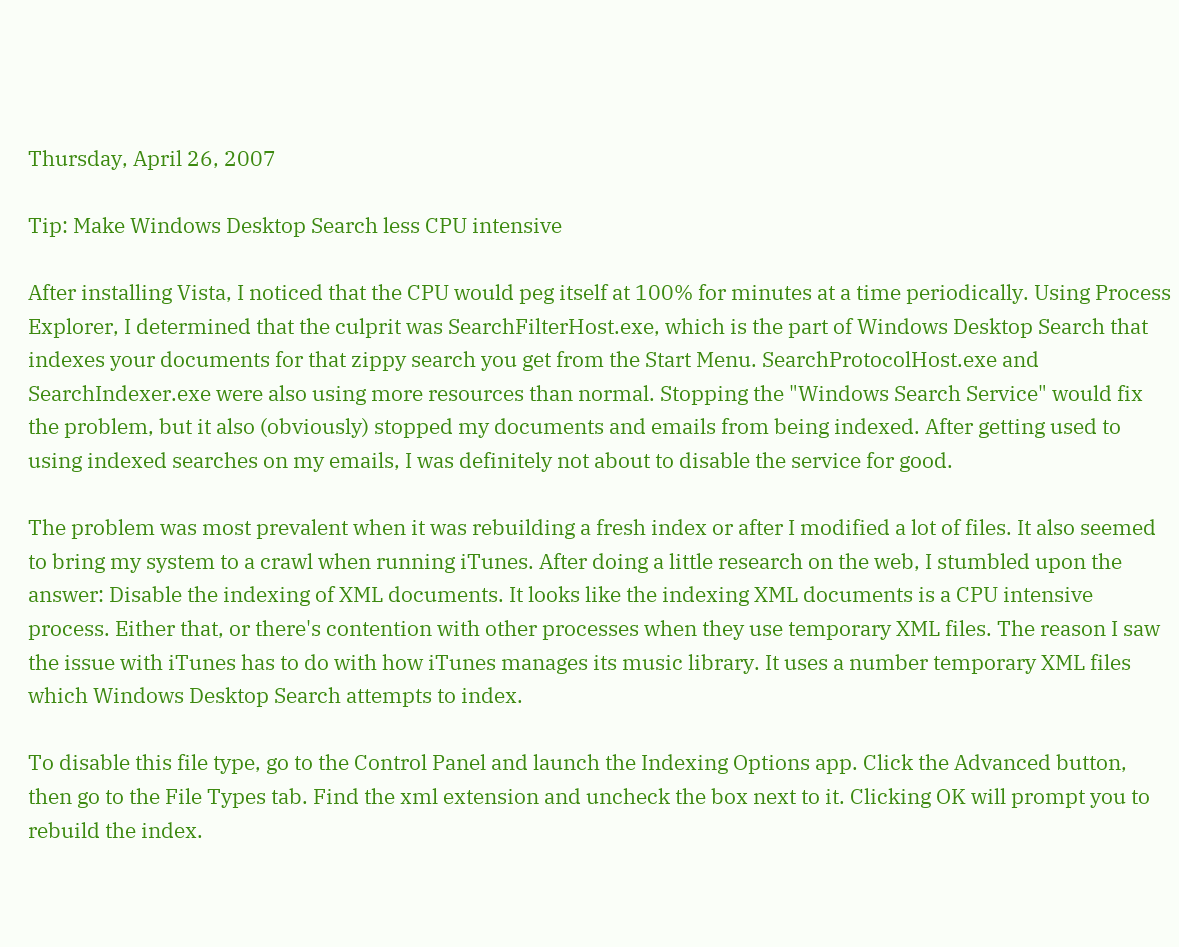Thursday, April 26, 2007

Tip: Make Windows Desktop Search less CPU intensive

After installing Vista, I noticed that the CPU would peg itself at 100% for minutes at a time periodically. Using Process Explorer, I determined that the culprit was SearchFilterHost.exe, which is the part of Windows Desktop Search that indexes your documents for that zippy search you get from the Start Menu. SearchProtocolHost.exe and SearchIndexer.exe were also using more resources than normal. Stopping the "Windows Search Service" would fix the problem, but it also (obviously) stopped my documents and emails from being indexed. After getting used to using indexed searches on my emails, I was definitely not about to disable the service for good.

The problem was most prevalent when it was rebuilding a fresh index or after I modified a lot of files. It also seemed to bring my system to a crawl when running iTunes. After doing a little research on the web, I stumbled upon the answer: Disable the indexing of XML documents. It looks like the indexing XML documents is a CPU intensive process. Either that, or there's contention with other processes when they use temporary XML files. The reason I saw the issue with iTunes has to do with how iTunes manages its music library. It uses a number temporary XML files which Windows Desktop Search attempts to index.

To disable this file type, go to the Control Panel and launch the Indexing Options app. Click the Advanced button, then go to the File Types tab. Find the xml extension and uncheck the box next to it. Clicking OK will prompt you to rebuild the index.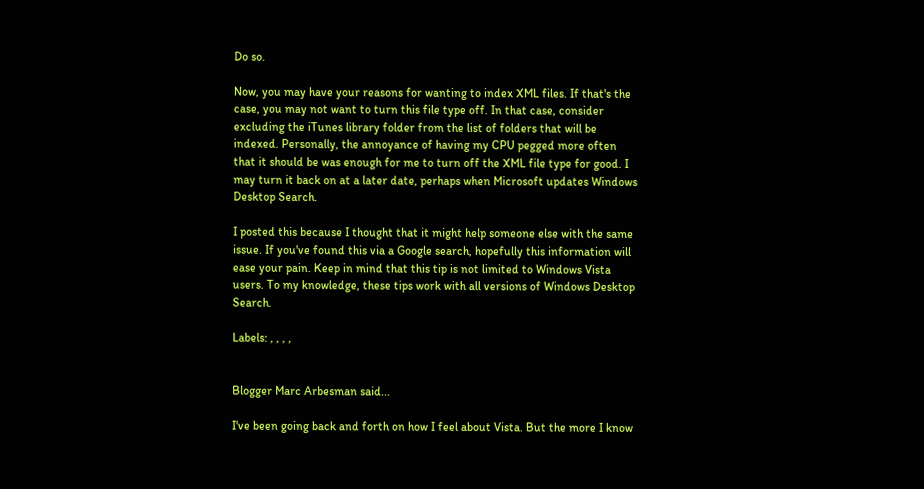Do so.

Now, you may have your reasons for wanting to index XML files. If that's the case, you may not want to turn this file type off. In that case, consider excluding the iTunes library folder from the list of folders that will be indexed. Personally, the annoyance of having my CPU pegged more often that it should be was enough for me to turn off the XML file type for good. I may turn it back on at a later date, perhaps when Microsoft updates Windows Desktop Search.

I posted this because I thought that it might help someone else with the same issue. If you've found this via a Google search, hopefully this information will ease your pain. Keep in mind that this tip is not limited to Windows Vista users. To my knowledge, these tips work with all versions of Windows Desktop Search.

Labels: , , , ,


Blogger Marc Arbesman said...

I've been going back and forth on how I feel about Vista. But the more I know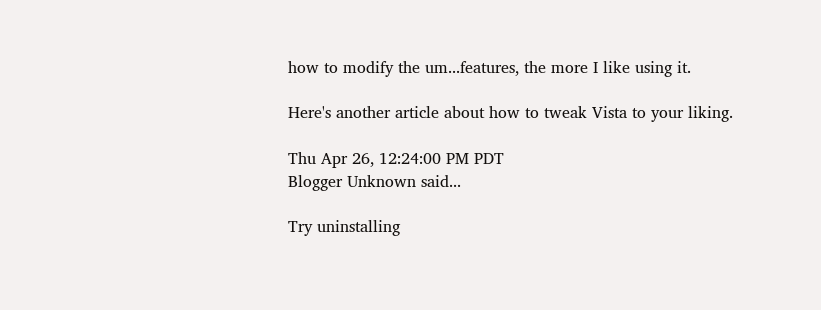how to modify the um...features, the more I like using it.

Here's another article about how to tweak Vista to your liking.

Thu Apr 26, 12:24:00 PM PDT
Blogger Unknown said...

Try uninstalling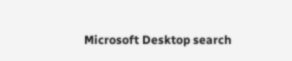Microsoft Desktop search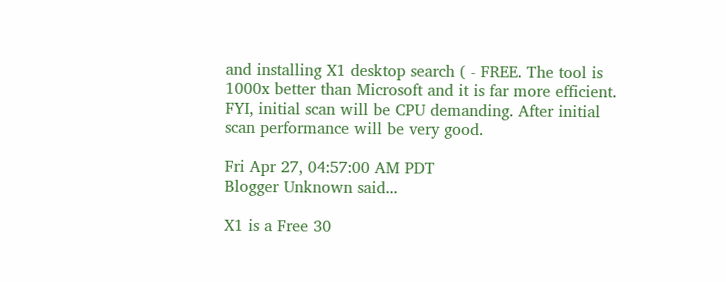and installing X1 desktop search ( - FREE. The tool is 1000x better than Microsoft and it is far more efficient. FYI, initial scan will be CPU demanding. After initial scan performance will be very good.

Fri Apr 27, 04:57:00 AM PDT
Blogger Unknown said...

X1 is a Free 30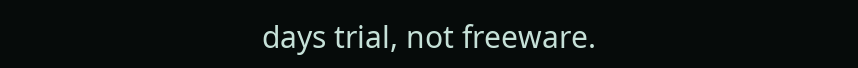days trial, not freeware.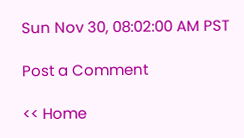Sun Nov 30, 08:02:00 AM PST

Post a Comment

<< Home